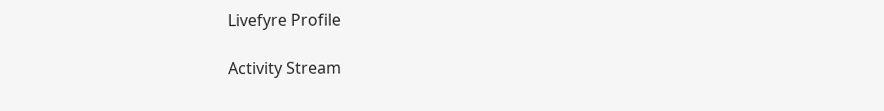Livefyre Profile

Activity Stream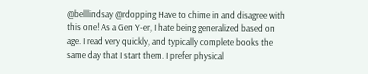@belllindsay @rdopping Have to chime in and disagree with this one! As a Gen Y-er, I hate being generalized based on age. I read very quickly, and typically complete books the same day that I start them. I prefer physical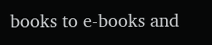books to e-books and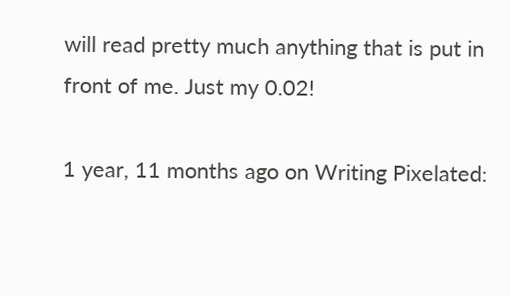will read pretty much anything that is put in front of me. Just my 0.02!

1 year, 11 months ago on Writing Pixelated: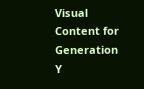Visual Content for Generation Y